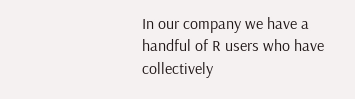In our company we have a handful of R users who have collectively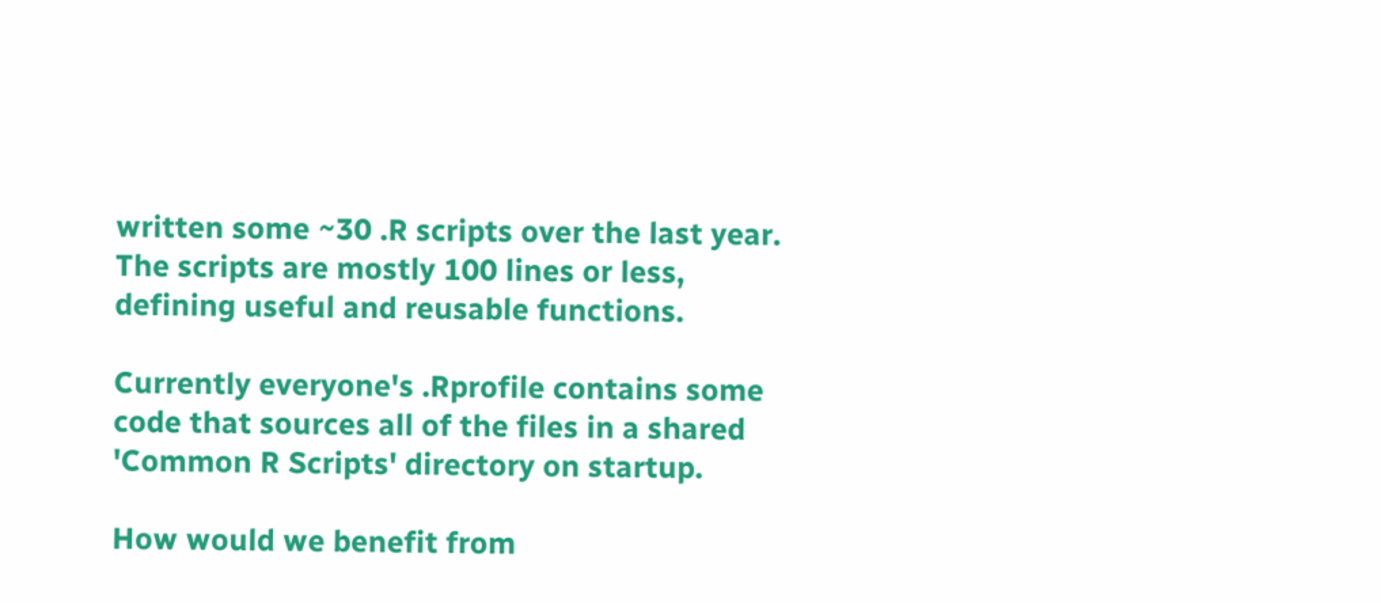written some ~30 .R scripts over the last year. The scripts are mostly 100 lines or less, defining useful and reusable functions.

Currently everyone's .Rprofile contains some code that sources all of the files in a shared 'Common R Scripts' directory on startup.

How would we benefit from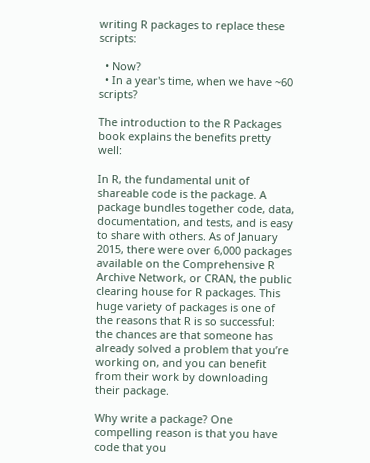writing R packages to replace these scripts:

  • Now?
  • In a year's time, when we have ~60 scripts?

The introduction to the R Packages book explains the benefits pretty well:

In R, the fundamental unit of shareable code is the package. A package bundles together code, data, documentation, and tests, and is easy to share with others. As of January 2015, there were over 6,000 packages available on the Comprehensive R Archive Network, or CRAN, the public clearing house for R packages. This huge variety of packages is one of the reasons that R is so successful: the chances are that someone has already solved a problem that you’re working on, and you can benefit from their work by downloading their package.

Why write a package? One compelling reason is that you have code that you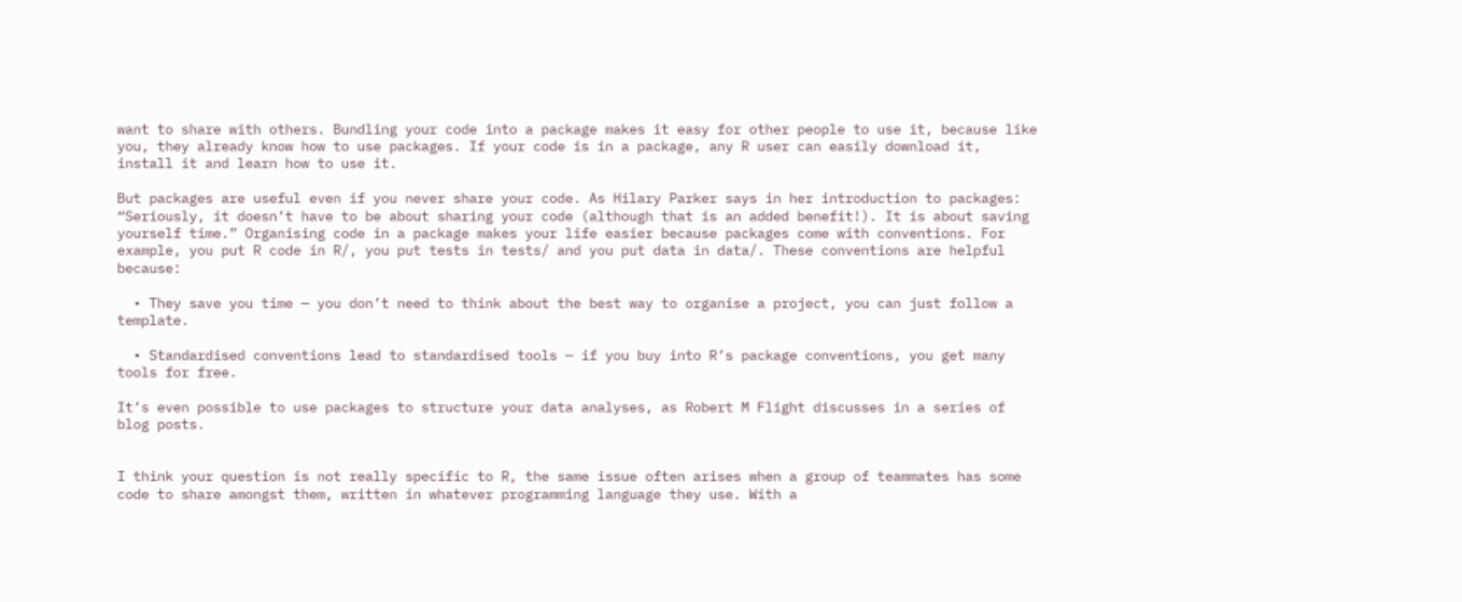want to share with others. Bundling your code into a package makes it easy for other people to use it, because like you, they already know how to use packages. If your code is in a package, any R user can easily download it, install it and learn how to use it.

But packages are useful even if you never share your code. As Hilary Parker says in her introduction to packages: “Seriously, it doesn’t have to be about sharing your code (although that is an added benefit!). It is about saving yourself time.” Organising code in a package makes your life easier because packages come with conventions. For example, you put R code in R/, you put tests in tests/ and you put data in data/. These conventions are helpful because:

  • They save you time — you don’t need to think about the best way to organise a project, you can just follow a template.

  • Standardised conventions lead to standardised tools — if you buy into R’s package conventions, you get many tools for free.

It’s even possible to use packages to structure your data analyses, as Robert M Flight discusses in a series of blog posts.


I think your question is not really specific to R, the same issue often arises when a group of teammates has some code to share amongst them, written in whatever programming language they use. With a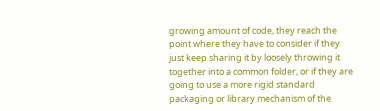growing amount of code, they reach the point where they have to consider if they just keep sharing it by loosely throwing it together into a common folder, or if they are going to use a more rigid standard packaging or library mechanism of the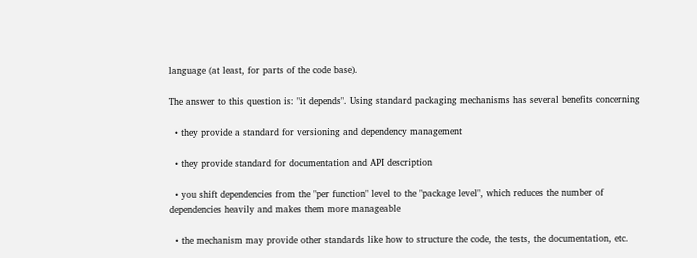language (at least, for parts of the code base).

The answer to this question is: "it depends". Using standard packaging mechanisms has several benefits concerning

  • they provide a standard for versioning and dependency management

  • they provide standard for documentation and API description

  • you shift dependencies from the "per function" level to the "package level", which reduces the number of dependencies heavily and makes them more manageable

  • the mechanism may provide other standards like how to structure the code, the tests, the documentation, etc.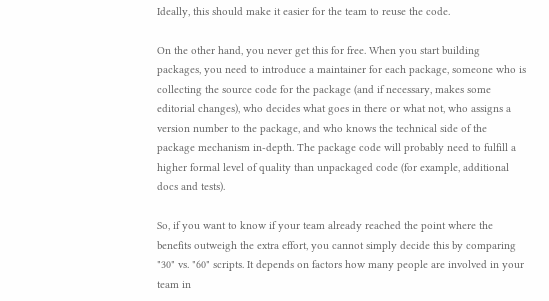Ideally, this should make it easier for the team to reuse the code.

On the other hand, you never get this for free. When you start building packages, you need to introduce a maintainer for each package, someone who is collecting the source code for the package (and if necessary, makes some editorial changes), who decides what goes in there or what not, who assigns a version number to the package, and who knows the technical side of the package mechanism in-depth. The package code will probably need to fulfill a higher formal level of quality than unpackaged code (for example, additional docs and tests).

So, if you want to know if your team already reached the point where the benefits outweigh the extra effort, you cannot simply decide this by comparing "30" vs. "60" scripts. It depends on factors how many people are involved in your team in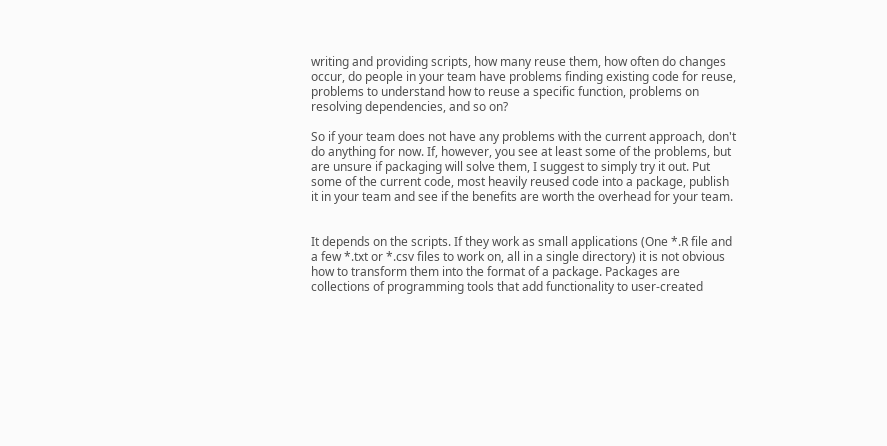writing and providing scripts, how many reuse them, how often do changes occur, do people in your team have problems finding existing code for reuse, problems to understand how to reuse a specific function, problems on resolving dependencies, and so on?

So if your team does not have any problems with the current approach, don't do anything for now. If, however, you see at least some of the problems, but are unsure if packaging will solve them, I suggest to simply try it out. Put some of the current code, most heavily reused code into a package, publish it in your team and see if the benefits are worth the overhead for your team.


It depends on the scripts. If they work as small applications (One *.R file and a few *.txt or *.csv files to work on, all in a single directory) it is not obvious how to transform them into the format of a package. Packages are collections of programming tools that add functionality to user-created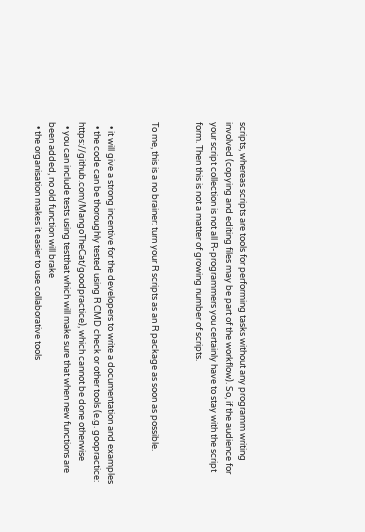scripts, whereas scripts are tools for performing tasks without any programm writing involved (copying and editing files may be part of the workflow). So, if the audience for your script collection is not all R-programmers you certainly have to stay with the script form. Then this is not a matter of growing number of scripts.


To me, this is a no brainer: turn your R scripts as an R package as soon as possible.


  • it will give a strong incentive for the developers to write a documentation and examples
  • the code can be thoroughly tested using R CMD check or other tools (e.g. goopractice: https://github.com/MangoTheCat/goodpractice), which cannot be done otherwise
  • you can include tests using testthat which will make sure that when new functions are been added, no old function will brake
  • the organisation makes it easier to use collaborative tools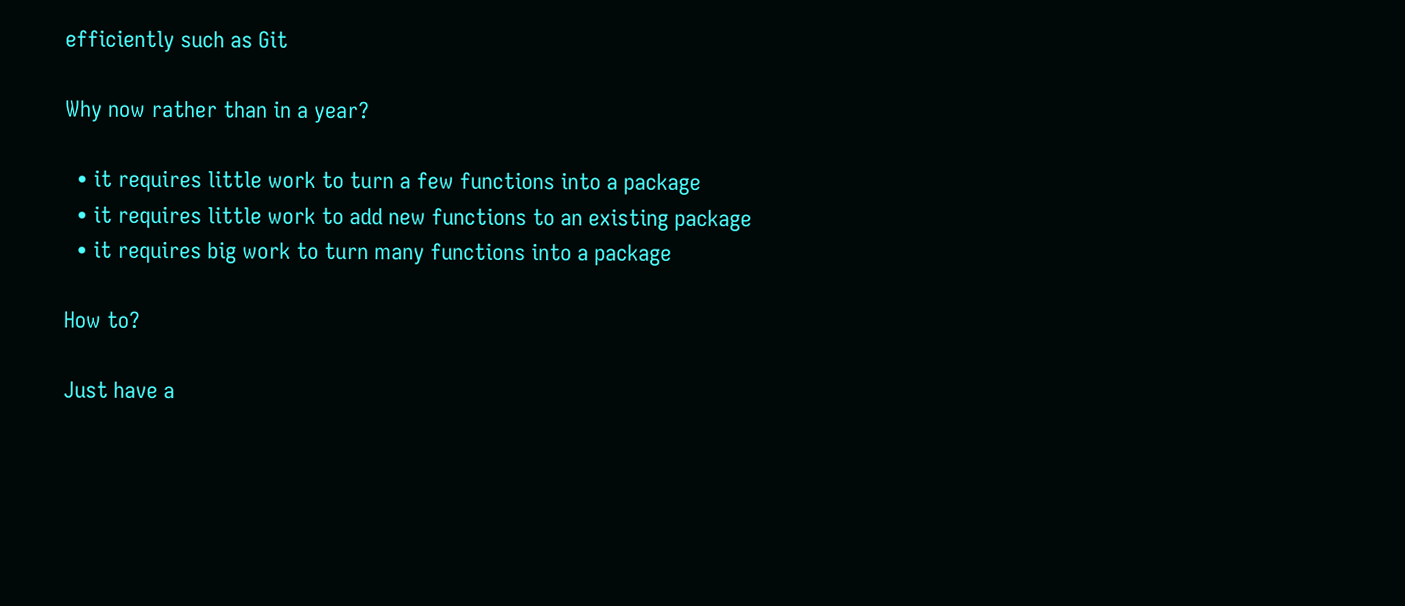efficiently such as Git

Why now rather than in a year?

  • it requires little work to turn a few functions into a package
  • it requires little work to add new functions to an existing package
  • it requires big work to turn many functions into a package

How to?

Just have a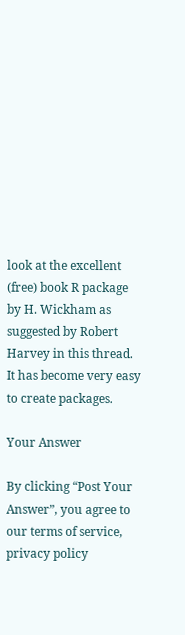look at the excellent (free) book R package by H. Wickham as suggested by Robert Harvey in this thread. It has become very easy to create packages.

Your Answer

By clicking “Post Your Answer”, you agree to our terms of service, privacy policy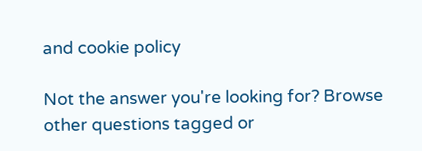and cookie policy

Not the answer you're looking for? Browse other questions tagged or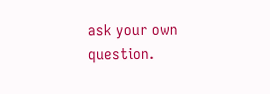ask your own question.